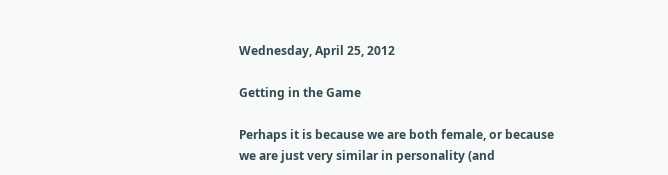Wednesday, April 25, 2012

Getting in the Game

Perhaps it is because we are both female, or because we are just very similar in personality (and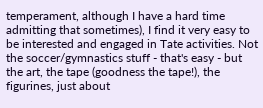temperament, although I have a hard time admitting that sometimes), I find it very easy to be interested and engaged in Tate activities. Not the soccer/gymnastics stuff - that's easy - but the art, the tape (goodness the tape!), the figurines, just about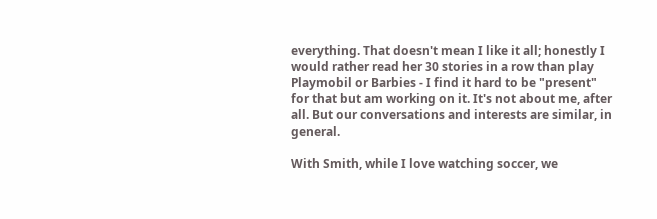everything. That doesn't mean I like it all; honestly I would rather read her 30 stories in a row than play Playmobil or Barbies - I find it hard to be "present" for that but am working on it. It's not about me, after all. But our conversations and interests are similar, in general.

With Smith, while I love watching soccer, we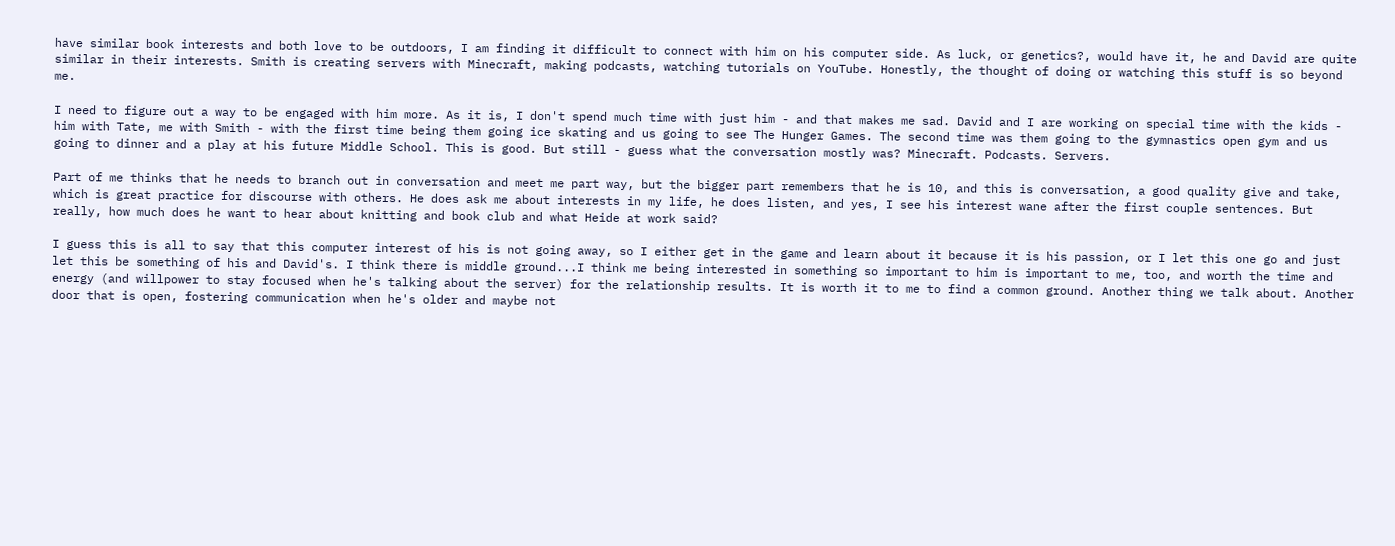have similar book interests and both love to be outdoors, I am finding it difficult to connect with him on his computer side. As luck, or genetics?, would have it, he and David are quite similar in their interests. Smith is creating servers with Minecraft, making podcasts, watching tutorials on YouTube. Honestly, the thought of doing or watching this stuff is so beyond me.

I need to figure out a way to be engaged with him more. As it is, I don't spend much time with just him - and that makes me sad. David and I are working on special time with the kids - him with Tate, me with Smith - with the first time being them going ice skating and us going to see The Hunger Games. The second time was them going to the gymnastics open gym and us going to dinner and a play at his future Middle School. This is good. But still - guess what the conversation mostly was? Minecraft. Podcasts. Servers.

Part of me thinks that he needs to branch out in conversation and meet me part way, but the bigger part remembers that he is 10, and this is conversation, a good quality give and take, which is great practice for discourse with others. He does ask me about interests in my life, he does listen, and yes, I see his interest wane after the first couple sentences. But really, how much does he want to hear about knitting and book club and what Heide at work said?

I guess this is all to say that this computer interest of his is not going away, so I either get in the game and learn about it because it is his passion, or I let this one go and just let this be something of his and David's. I think there is middle ground...I think me being interested in something so important to him is important to me, too, and worth the time and energy (and willpower to stay focused when he's talking about the server) for the relationship results. It is worth it to me to find a common ground. Another thing we talk about. Another door that is open, fostering communication when he's older and maybe not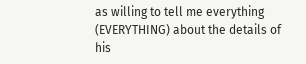as willing to tell me everything (EVERYTHING) about the details of his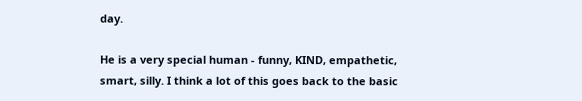day.

He is a very special human - funny, KIND, empathetic, smart, silly. I think a lot of this goes back to the basic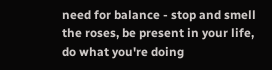need for balance - stop and smell the roses, be present in your life, do what you're doing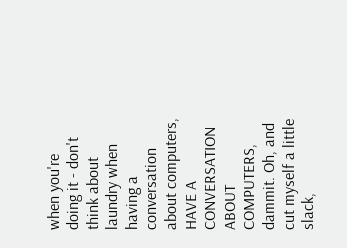when you're doing it - don't think about laundry when having a conversation about computers, HAVE A CONVERSATION ABOUT COMPUTERS, dammit. Oh, and cut myself a little slack,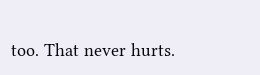too. That never hurts.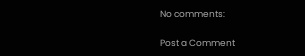No comments:

Post a Comment